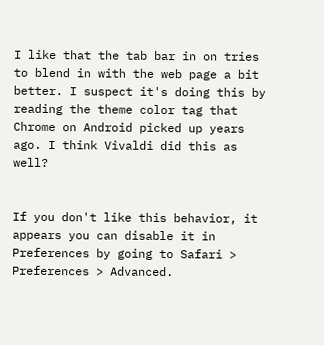I like that the tab bar in on tries to blend in with the web page a bit better. I suspect it's doing this by reading the theme color tag that Chrome on Android picked up years ago. I think Vivaldi did this as well?


If you don't like this behavior, it appears you can disable it in Preferences by going to Safari > Preferences > Advanced.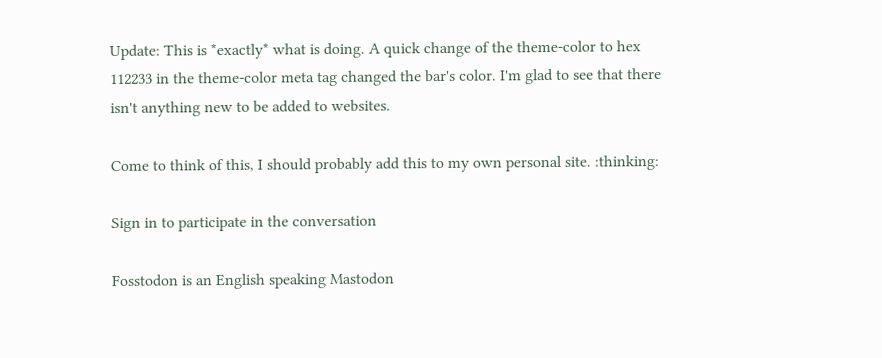Update: This is *exactly* what is doing. A quick change of the theme-color to hex 112233 in the theme-color meta tag changed the bar's color. I'm glad to see that there isn't anything new to be added to websites.

Come to think of this, I should probably add this to my own personal site. :thinking:

Sign in to participate in the conversation

Fosstodon is an English speaking Mastodon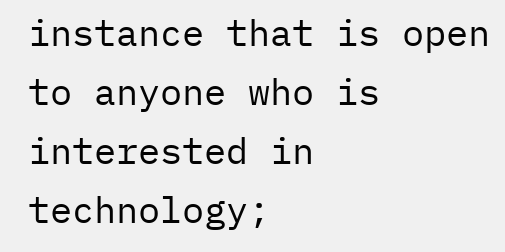instance that is open to anyone who is interested in technology;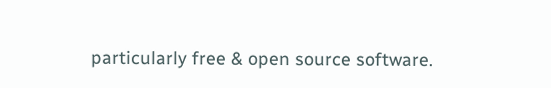particularly free & open source software.